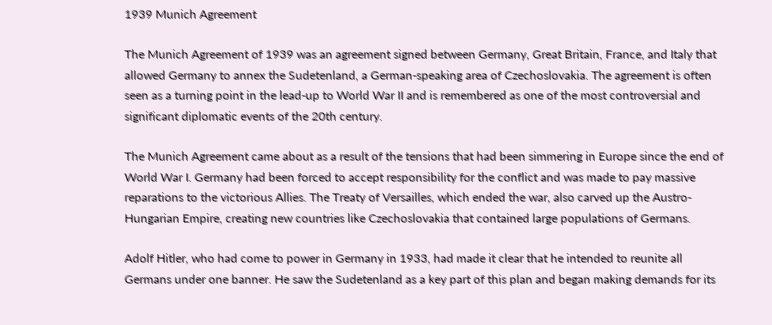1939 Munich Agreement

The Munich Agreement of 1939 was an agreement signed between Germany, Great Britain, France, and Italy that allowed Germany to annex the Sudetenland, a German-speaking area of Czechoslovakia. The agreement is often seen as a turning point in the lead-up to World War II and is remembered as one of the most controversial and significant diplomatic events of the 20th century.

The Munich Agreement came about as a result of the tensions that had been simmering in Europe since the end of World War I. Germany had been forced to accept responsibility for the conflict and was made to pay massive reparations to the victorious Allies. The Treaty of Versailles, which ended the war, also carved up the Austro-Hungarian Empire, creating new countries like Czechoslovakia that contained large populations of Germans.

Adolf Hitler, who had come to power in Germany in 1933, had made it clear that he intended to reunite all Germans under one banner. He saw the Sudetenland as a key part of this plan and began making demands for its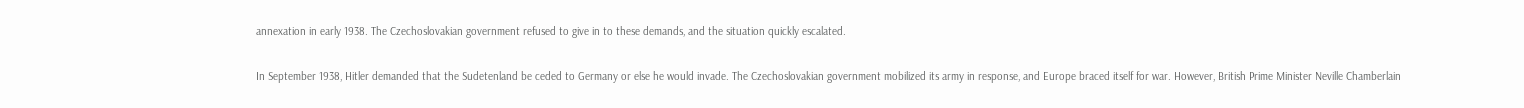annexation in early 1938. The Czechoslovakian government refused to give in to these demands, and the situation quickly escalated.

In September 1938, Hitler demanded that the Sudetenland be ceded to Germany or else he would invade. The Czechoslovakian government mobilized its army in response, and Europe braced itself for war. However, British Prime Minister Neville Chamberlain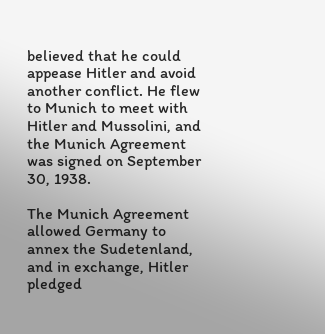believed that he could appease Hitler and avoid another conflict. He flew to Munich to meet with Hitler and Mussolini, and the Munich Agreement was signed on September 30, 1938.

The Munich Agreement allowed Germany to annex the Sudetenland, and in exchange, Hitler pledged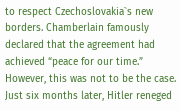to respect Czechoslovakia`s new borders. Chamberlain famously declared that the agreement had achieved “peace for our time.” However, this was not to be the case. Just six months later, Hitler reneged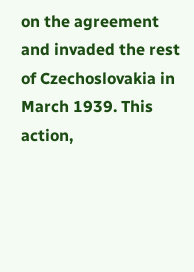on the agreement and invaded the rest of Czechoslovakia in March 1939. This action,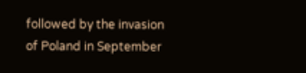followed by the invasion of Poland in September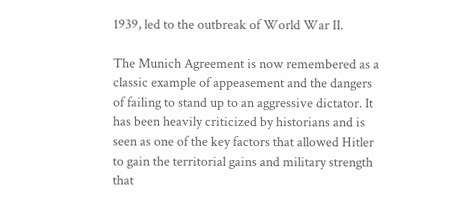1939, led to the outbreak of World War II.

The Munich Agreement is now remembered as a classic example of appeasement and the dangers of failing to stand up to an aggressive dictator. It has been heavily criticized by historians and is seen as one of the key factors that allowed Hitler to gain the territorial gains and military strength that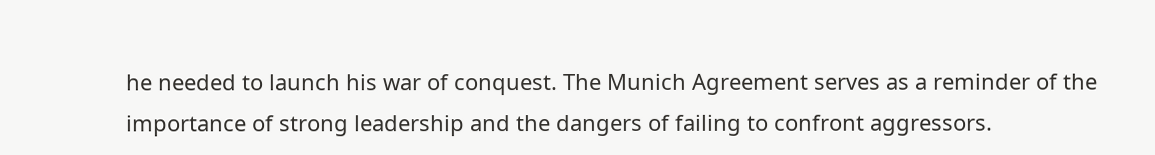he needed to launch his war of conquest. The Munich Agreement serves as a reminder of the importance of strong leadership and the dangers of failing to confront aggressors.